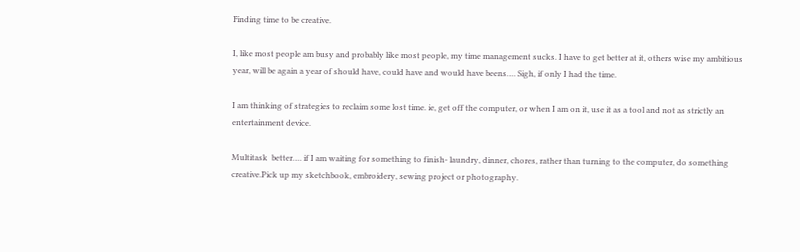Finding time to be creative.

I, like most people am busy and probably like most people, my time management sucks. I have to get better at it, others wise my ambitious year, will be again a year of should have, could have and would have beens…. Sigh, if only I had the time.

I am thinking of strategies to reclaim some lost time. ie, get off the computer, or when I am on it, use it as a tool and not as strictly an entertainment device.

Multitask  better…. if I am waiting for something to finish- laundry, dinner, chores, rather than turning to the computer, do something creative.Pick up my sketchbook, embroidery, sewing project or photography.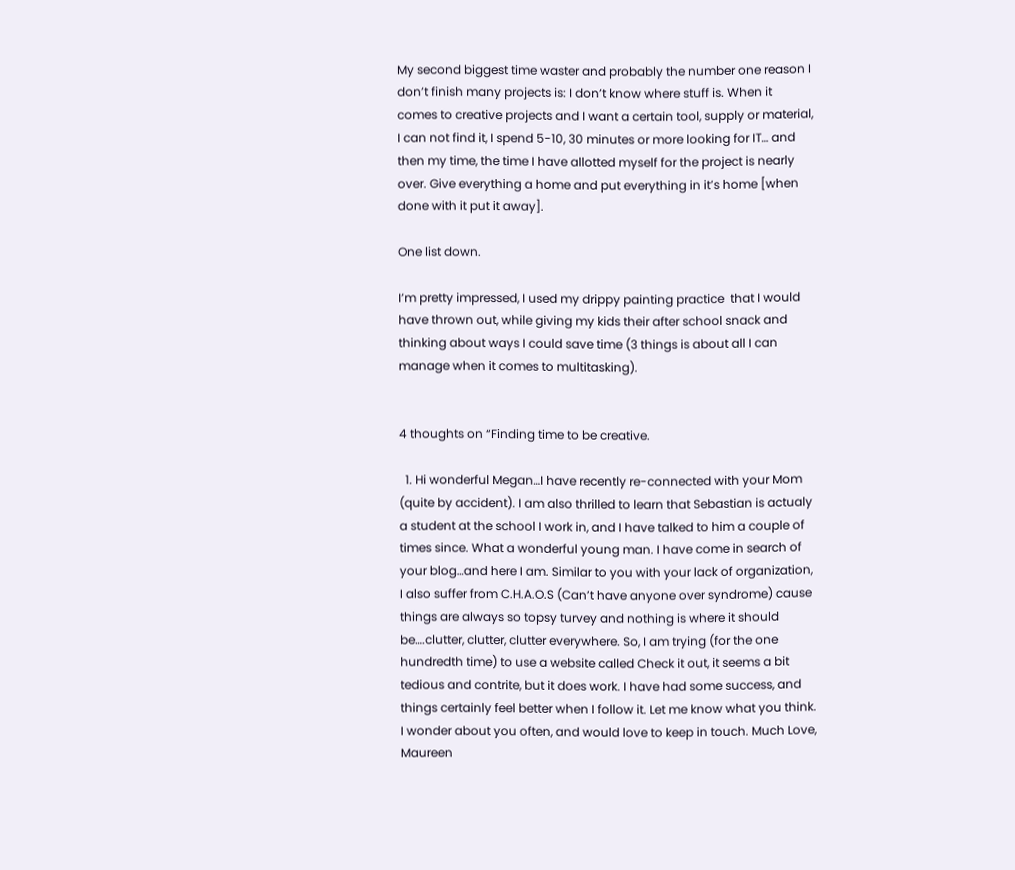My second biggest time waster and probably the number one reason I don’t finish many projects is: I don’t know where stuff is. When it comes to creative projects and I want a certain tool, supply or material, I can not find it, I spend 5-10, 30 minutes or more looking for IT… and then my time, the time I have allotted myself for the project is nearly over. Give everything a home and put everything in it’s home [when done with it put it away].

One list down.

I’m pretty impressed, I used my drippy painting practice  that I would have thrown out, while giving my kids their after school snack and thinking about ways I could save time (3 things is about all I can manage when it comes to multitasking).


4 thoughts on “Finding time to be creative.

  1. Hi wonderful Megan…I have recently re-connected with your Mom (quite by accident). I am also thrilled to learn that Sebastian is actualy a student at the school I work in, and I have talked to him a couple of times since. What a wonderful young man. I have come in search of your blog…and here I am. Similar to you with your lack of organization, I also suffer from C.H.A.O.S (Can’t have anyone over syndrome) cause things are always so topsy turvey and nothing is where it should be….clutter, clutter, clutter everywhere. So, I am trying (for the one hundredth time) to use a website called Check it out, it seems a bit tedious and contrite, but it does work. I have had some success, and things certainly feel better when I follow it. Let me know what you think. I wonder about you often, and would love to keep in touch. Much Love, Maureen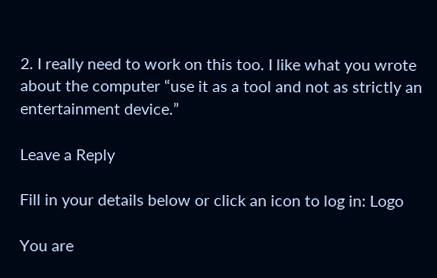2. I really need to work on this too. I like what you wrote about the computer “use it as a tool and not as strictly an entertainment device.”

Leave a Reply

Fill in your details below or click an icon to log in: Logo

You are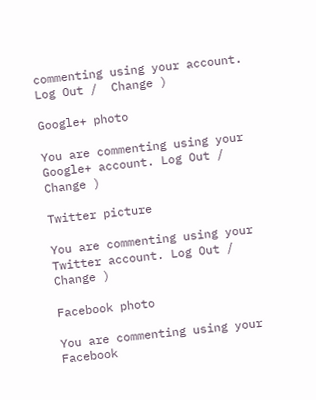commenting using your account. Log Out /  Change )

Google+ photo

You are commenting using your Google+ account. Log Out /  Change )

Twitter picture

You are commenting using your Twitter account. Log Out /  Change )

Facebook photo

You are commenting using your Facebook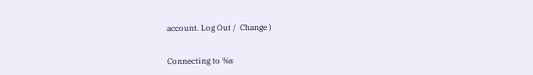account. Log Out /  Change )


Connecting to %s